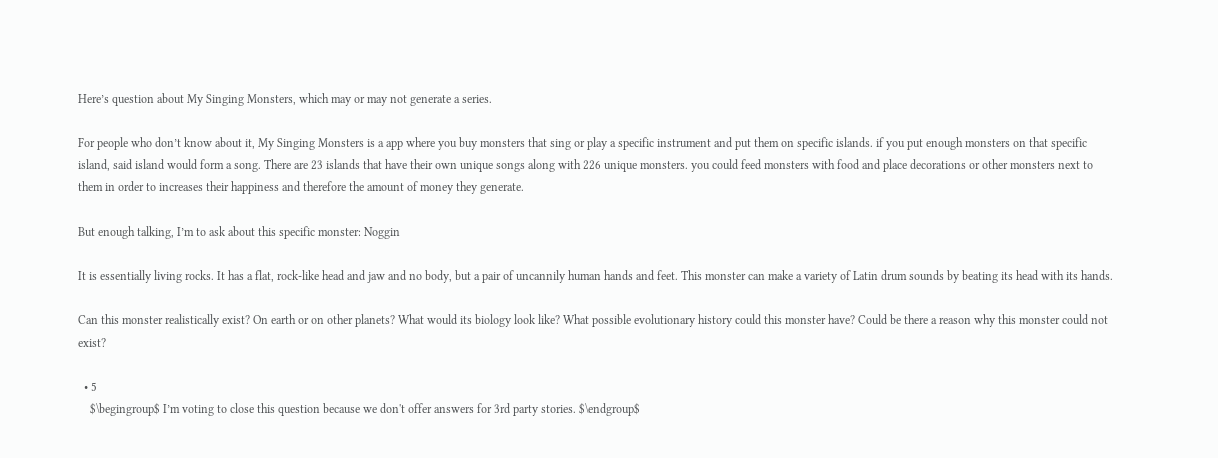Here’s question about My Singing Monsters, which may or may not generate a series.

For people who don’t know about it, My Singing Monsters is a app where you buy monsters that sing or play a specific instrument and put them on specific islands. if you put enough monsters on that specific island, said island would form a song. There are 23 islands that have their own unique songs along with 226 unique monsters. you could feed monsters with food and place decorations or other monsters next to them in order to increases their happiness and therefore the amount of money they generate.

But enough talking, I’m to ask about this specific monster: Noggin

It is essentially living rocks. It has a flat, rock-like head and jaw and no body, but a pair of uncannily human hands and feet. This monster can make a variety of Latin drum sounds by beating its head with its hands.

Can this monster realistically exist? On earth or on other planets? What would its biology look like? What possible evolutionary history could this monster have? Could be there a reason why this monster could not exist?

  • 5
    $\begingroup$ I’m voting to close this question because we don't offer answers for 3rd party stories. $\endgroup$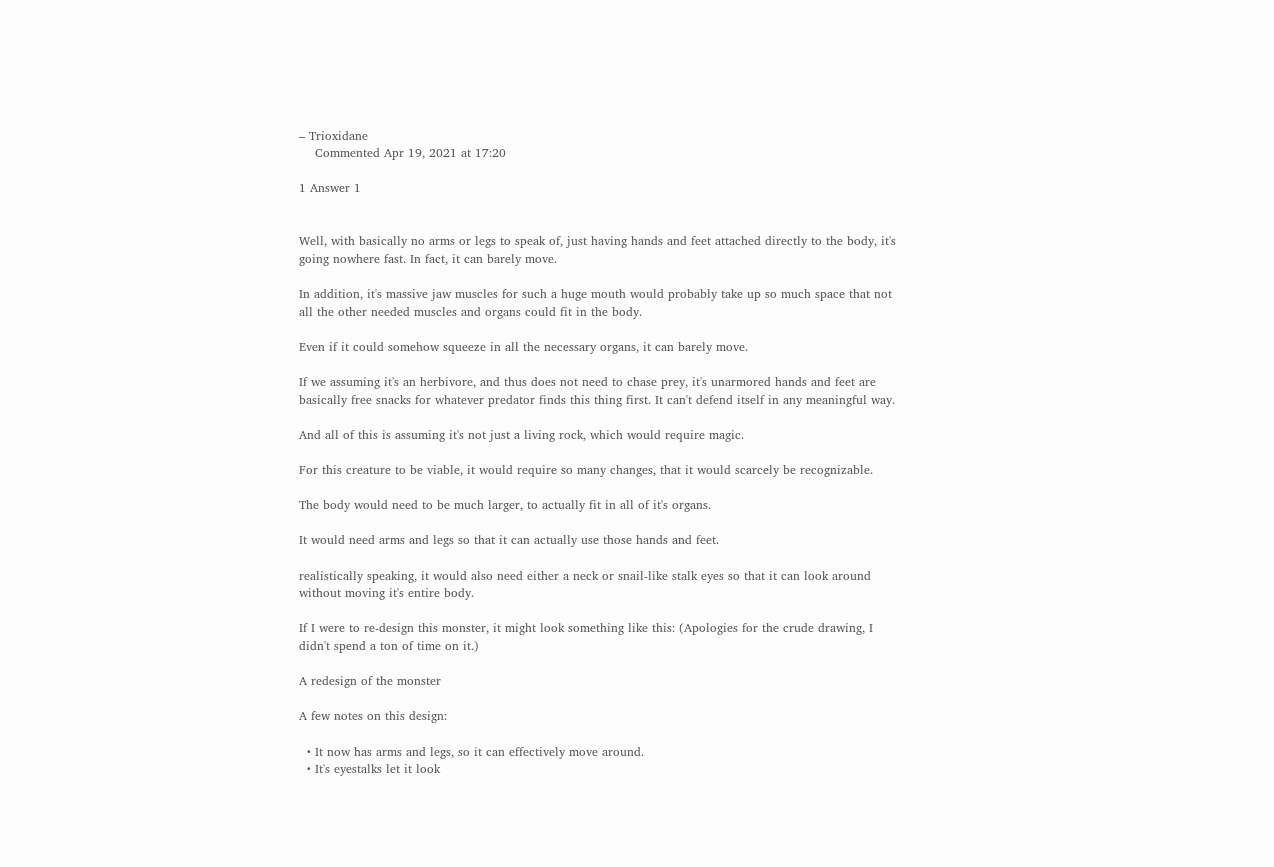– Trioxidane
    Commented Apr 19, 2021 at 17:20

1 Answer 1


Well, with basically no arms or legs to speak of, just having hands and feet attached directly to the body, it's going nowhere fast. In fact, it can barely move.

In addition, it's massive jaw muscles for such a huge mouth would probably take up so much space that not all the other needed muscles and organs could fit in the body.

Even if it could somehow squeeze in all the necessary organs, it can barely move.

If we assuming it's an herbivore, and thus does not need to chase prey, it's unarmored hands and feet are basically free snacks for whatever predator finds this thing first. It can't defend itself in any meaningful way.

And all of this is assuming it's not just a living rock, which would require magic.

For this creature to be viable, it would require so many changes, that it would scarcely be recognizable.

The body would need to be much larger, to actually fit in all of it's organs.

It would need arms and legs so that it can actually use those hands and feet.

realistically speaking, it would also need either a neck or snail-like stalk eyes so that it can look around without moving it's entire body.

If I were to re-design this monster, it might look something like this: (Apologies for the crude drawing, I didn't spend a ton of time on it.)

A redesign of the monster

A few notes on this design:

  • It now has arms and legs, so it can effectively move around.
  • It's eyestalks let it look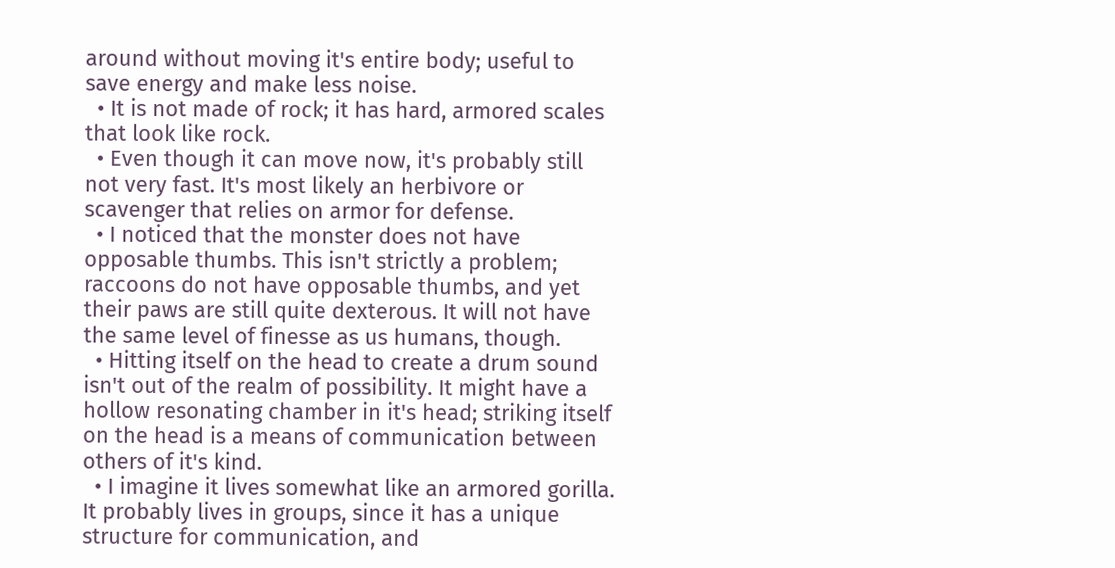around without moving it's entire body; useful to save energy and make less noise.
  • It is not made of rock; it has hard, armored scales that look like rock.
  • Even though it can move now, it's probably still not very fast. It's most likely an herbivore or scavenger that relies on armor for defense.
  • I noticed that the monster does not have opposable thumbs. This isn't strictly a problem; raccoons do not have opposable thumbs, and yet their paws are still quite dexterous. It will not have the same level of finesse as us humans, though.
  • Hitting itself on the head to create a drum sound isn't out of the realm of possibility. It might have a hollow resonating chamber in it's head; striking itself on the head is a means of communication between others of it's kind.
  • I imagine it lives somewhat like an armored gorilla. It probably lives in groups, since it has a unique structure for communication, and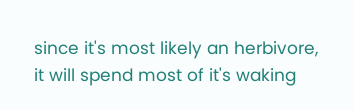since it's most likely an herbivore, it will spend most of it's waking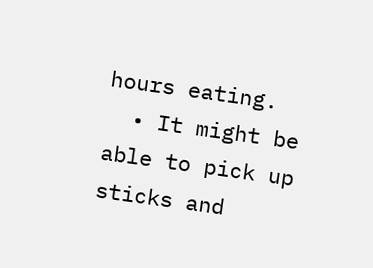hours eating.
  • It might be able to pick up sticks and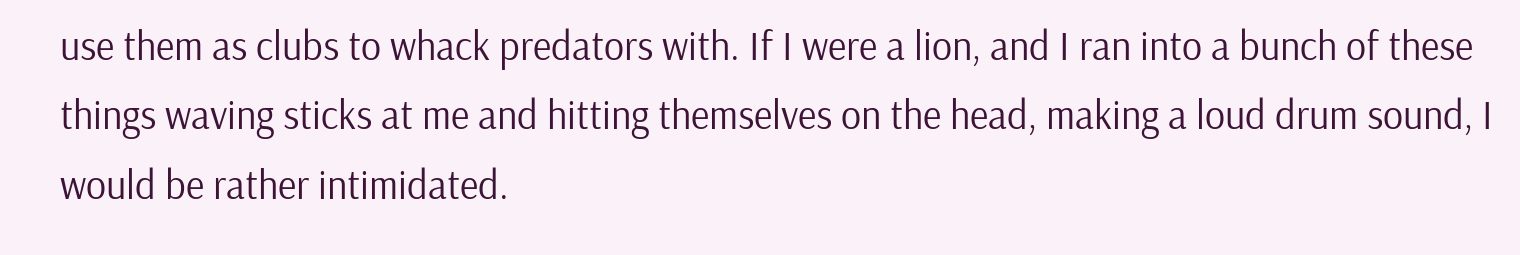use them as clubs to whack predators with. If I were a lion, and I ran into a bunch of these things waving sticks at me and hitting themselves on the head, making a loud drum sound, I would be rather intimidated.